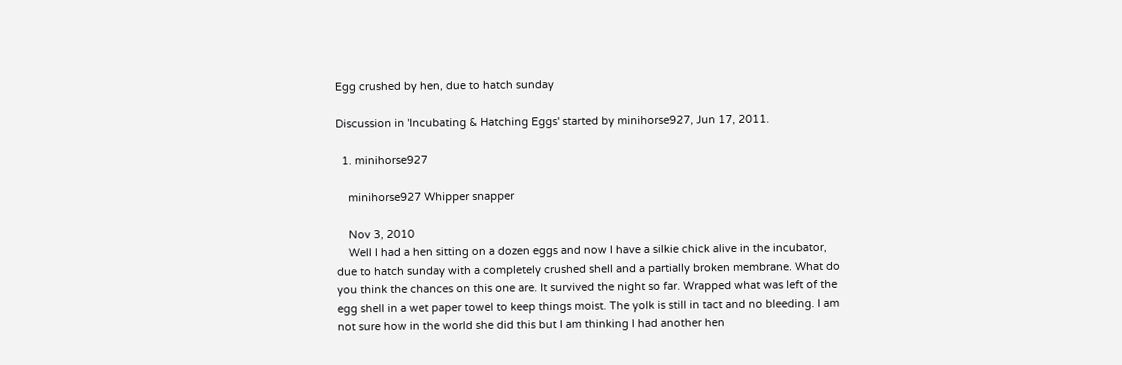Egg crushed by hen, due to hatch sunday

Discussion in 'Incubating & Hatching Eggs' started by minihorse927, Jun 17, 2011.

  1. minihorse927

    minihorse927 Whipper snapper

    Nov 3, 2010
    Well I had a hen sitting on a dozen eggs and now I have a silkie chick alive in the incubator, due to hatch sunday with a completely crushed shell and a partially broken membrane. What do you think the chances on this one are. It survived the night so far. Wrapped what was left of the egg shell in a wet paper towel to keep things moist. The yolk is still in tact and no bleeding. I am not sure how in the world she did this but I am thinking I had another hen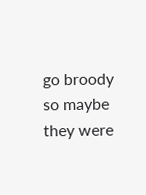go broody so maybe they were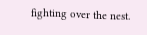fighting over the nest.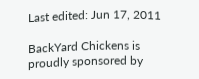Last edited: Jun 17, 2011

BackYard Chickens is proudly sponsored by